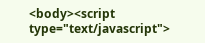<body><script type="text/javascript">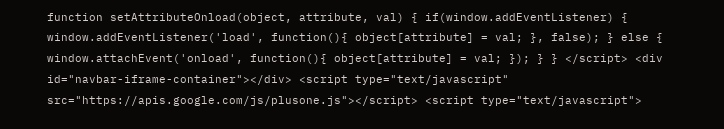function setAttributeOnload(object, attribute, val) { if(window.addEventListener) { window.addEventListener('load', function(){ object[attribute] = val; }, false); } else { window.attachEvent('onload', function(){ object[attribute] = val; }); } } </script> <div id="navbar-iframe-container"></div> <script type="text/javascript" src="https://apis.google.com/js/plusone.js"></script> <script type="text/javascript">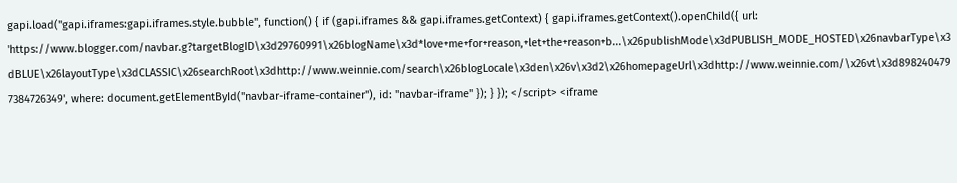gapi.load("gapi.iframes:gapi.iframes.style.bubble", function() { if (gapi.iframes && gapi.iframes.getContext) { gapi.iframes.getContext().openChild({ url: 'https://www.blogger.com/navbar.g?targetBlogID\x3d29760991\x26blogName\x3d*love+me+for+reason,+let+the+reason+b...\x26publishMode\x3dPUBLISH_MODE_HOSTED\x26navbarType\x3dBLUE\x26layoutType\x3dCLASSIC\x26searchRoot\x3dhttp://www.weinnie.com/search\x26blogLocale\x3den\x26v\x3d2\x26homepageUrl\x3dhttp://www.weinnie.com/\x26vt\x3d8982404797384726349', where: document.getElementById("navbar-iframe-container"), id: "navbar-iframe" }); } }); </script> <iframe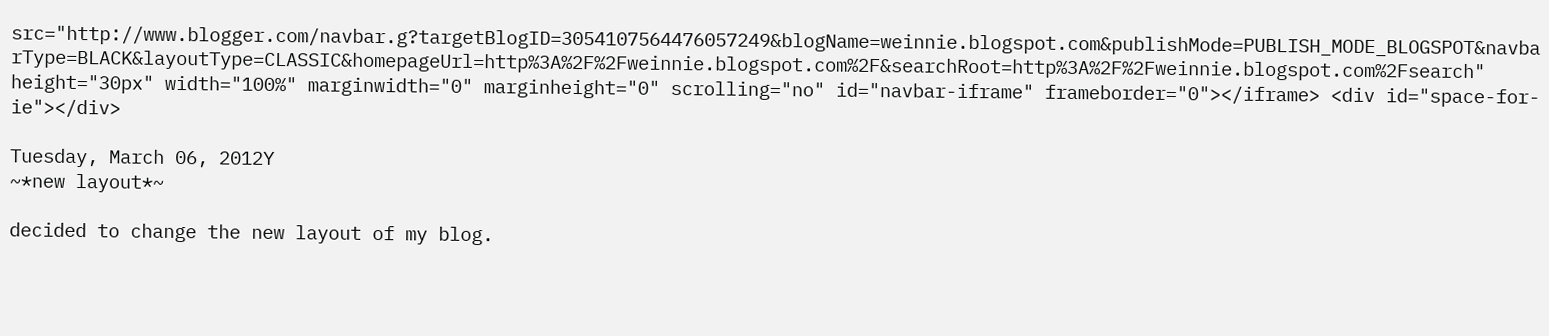src="http://www.blogger.com/navbar.g?targetBlogID=3054107564476057249&blogName=weinnie.blogspot.com&publishMode=PUBLISH_MODE_BLOGSPOT&navbarType=BLACK&layoutType=CLASSIC&homepageUrl=http%3A%2F%2Fweinnie.blogspot.com%2F&searchRoot=http%3A%2F%2Fweinnie.blogspot.com%2Fsearch" height="30px" width="100%" marginwidth="0" marginheight="0" scrolling="no" id="navbar-iframe" frameborder="0"></iframe> <div id="space-for-ie"></div>

Tuesday, March 06, 2012Y
~*new layout*~

decided to change the new layout of my blog.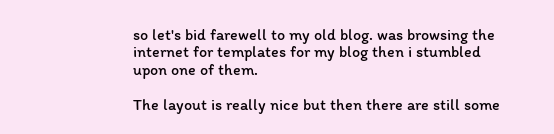so let's bid farewell to my old blog. was browsing the internet for templates for my blog then i stumbled upon one of them.

The layout is really nice but then there are still some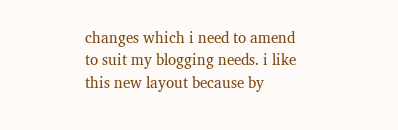changes which i need to amend to suit my blogging needs. i like this new layout because by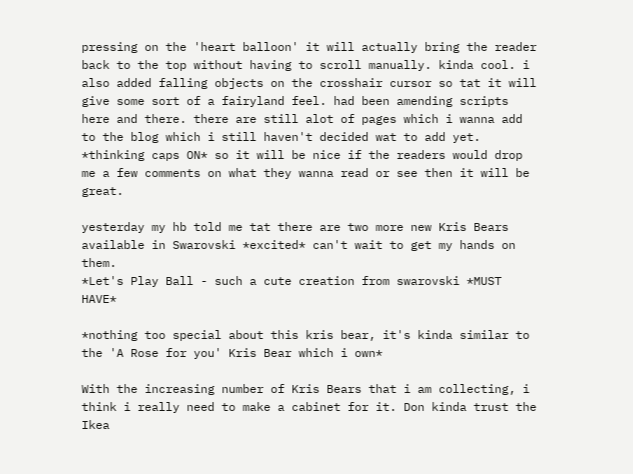pressing on the 'heart balloon' it will actually bring the reader back to the top without having to scroll manually. kinda cool. i also added falling objects on the crosshair cursor so tat it will give some sort of a fairyland feel. had been amending scripts here and there. there are still alot of pages which i wanna add to the blog which i still haven't decided wat to add yet. *thinking caps ON* so it will be nice if the readers would drop me a few comments on what they wanna read or see then it will be great.

yesterday my hb told me tat there are two more new Kris Bears available in Swarovski *excited* can't wait to get my hands on them.
*Let's Play Ball - such a cute creation from swarovski *MUST HAVE*

*nothing too special about this kris bear, it's kinda similar to the 'A Rose for you' Kris Bear which i own*

With the increasing number of Kris Bears that i am collecting, i think i really need to make a cabinet for it. Don kinda trust the Ikea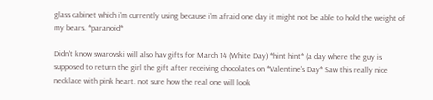glass cabinet which i'm currently using because i'm afraid one day it might not be able to hold the weight of my bears. *paranoid*

Didn't know swarovski will also hav gifts for March 14 (White Day) *hint hint* (a day where the guy is supposed to return the girl the gift after receiving chocolates on *Valentine's Day* Saw this really nice necklace with pink heart. not sure how the real one will look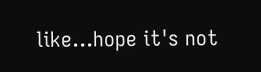like...hope it's not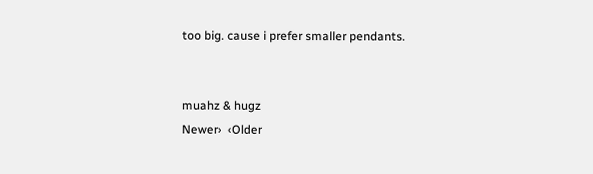too big. cause i prefer smaller pendants.


muahz & hugz
Newer›  ‹Older